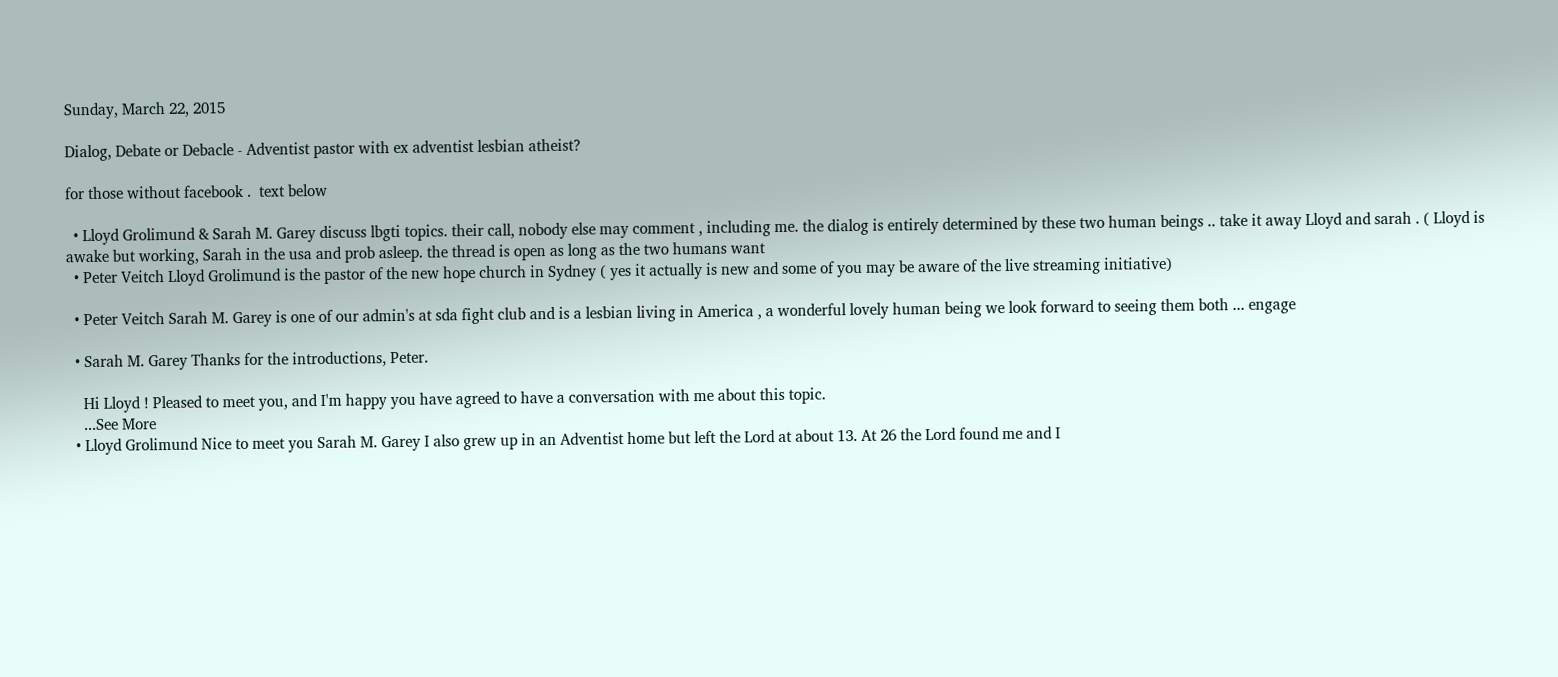Sunday, March 22, 2015

Dialog, Debate or Debacle - Adventist pastor with ex adventist lesbian atheist?

for those without facebook .  text below

  • Lloyd Grolimund & Sarah M. Garey discuss lbgti topics. their call, nobody else may comment , including me. the dialog is entirely determined by these two human beings .. take it away Lloyd and sarah . ( Lloyd is awake but working, Sarah in the usa and prob asleep. the thread is open as long as the two humans want
  • Peter Veitch Lloyd Grolimund is the pastor of the new hope church in Sydney ( yes it actually is new and some of you may be aware of the live streaming initiative)

  • Peter Veitch Sarah M. Garey is one of our admin's at sda fight club and is a lesbian living in America , a wonderful lovely human being we look forward to seeing them both ... engage

  • Sarah M. Garey Thanks for the introductions, Peter.

    Hi Lloyd ! Pleased to meet you, and I'm happy you have agreed to have a conversation with me about this topic.
    ...See More
  • Lloyd Grolimund Nice to meet you Sarah M. Garey I also grew up in an Adventist home but left the Lord at about 13. At 26 the Lord found me and I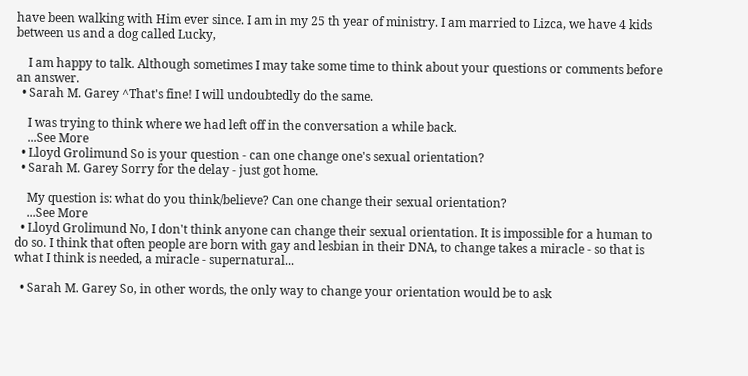have been walking with Him ever since. I am in my 25 th year of ministry. I am married to Lizca, we have 4 kids between us and a dog called Lucky,

    I am happy to talk. Although sometimes I may take some time to think about your questions or comments before an answer.
  • Sarah M. Garey ^That's fine! I will undoubtedly do the same.

    I was trying to think where we had left off in the conversation a while back.
    ...See More
  • Lloyd Grolimund So is your question - can one change one's sexual orientation?
  • Sarah M. Garey Sorry for the delay - just got home.

    My question is: what do you think/believe? Can one change their sexual orientation?
    ...See More
  • Lloyd Grolimund No, I don't think anyone can change their sexual orientation. It is impossible for a human to do so. I think that often people are born with gay and lesbian in their DNA, to change takes a miracle - so that is what I think is needed, a miracle - supernatural...

  • Sarah M. Garey So, in other words, the only way to change your orientation would be to ask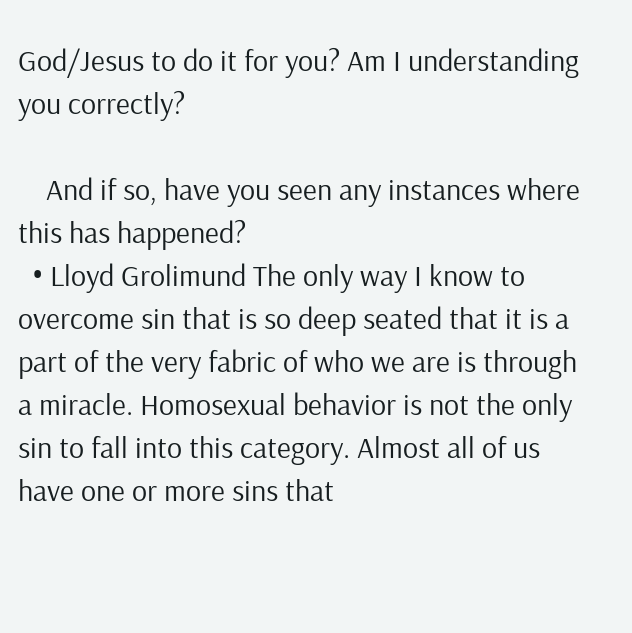God/Jesus to do it for you? Am I understanding you correctly?

    And if so, have you seen any instances where this has happened?
  • Lloyd Grolimund The only way I know to overcome sin that is so deep seated that it is a part of the very fabric of who we are is through a miracle. Homosexual behavior is not the only sin to fall into this category. Almost all of us have one or more sins that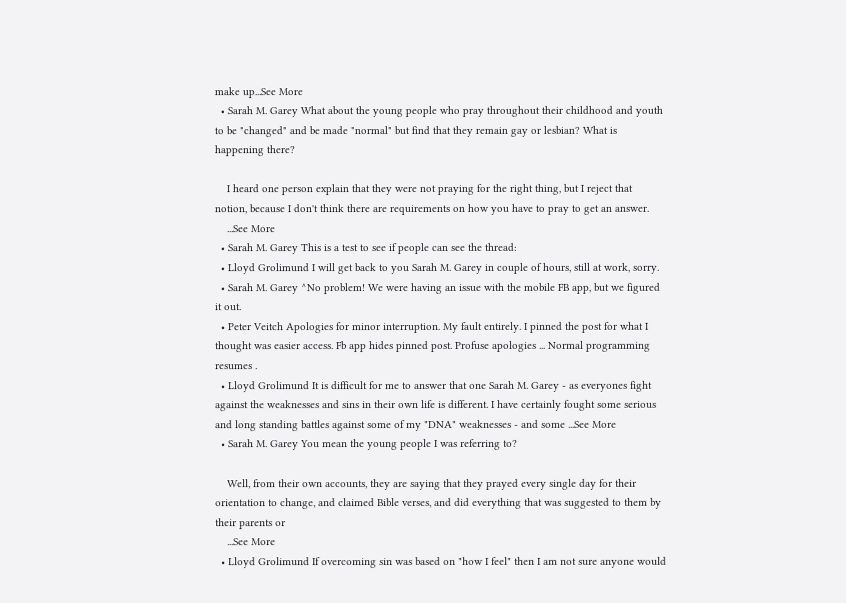make up...See More
  • Sarah M. Garey What about the young people who pray throughout their childhood and youth to be "changed" and be made "normal" but find that they remain gay or lesbian? What is happening there?

    I heard one person explain that they were not praying for the right thing, but I reject that notion, because I don't think there are requirements on how you have to pray to get an answer.
    ...See More
  • Sarah M. Garey This is a test to see if people can see the thread:
  • Lloyd Grolimund I will get back to you Sarah M. Garey in couple of hours, still at work, sorry.
  • Sarah M. Garey ^No problem! We were having an issue with the mobile FB app, but we figured it out.
  • Peter Veitch Apologies for minor interruption. My fault entirely. I pinned the post for what I thought was easier access. Fb app hides pinned post. Profuse apologies ... Normal programming resumes .
  • Lloyd Grolimund It is difficult for me to answer that one Sarah M. Garey - as everyones fight against the weaknesses and sins in their own life is different. I have certainly fought some serious and long standing battles against some of my "DNA" weaknesses - and some ...See More
  • Sarah M. Garey You mean the young people I was referring to?

    Well, from their own accounts, they are saying that they prayed every single day for their orientation to change, and claimed Bible verses, and did everything that was suggested to them by their parents or
    ...See More
  • Lloyd Grolimund If overcoming sin was based on "how I feel" then I am not sure anyone would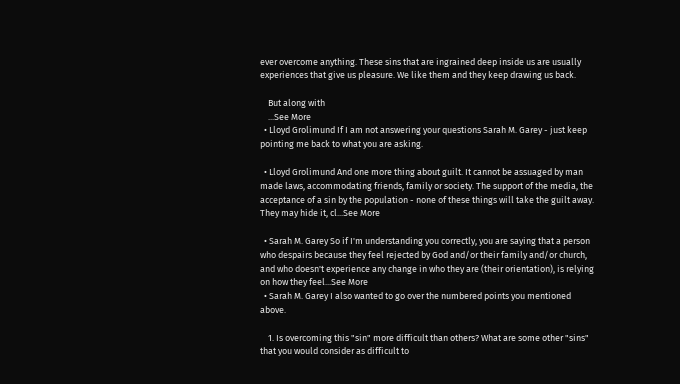ever overcome anything. These sins that are ingrained deep inside us are usually experiences that give us pleasure. We like them and they keep drawing us back.

    But along with
    ...See More
  • Lloyd Grolimund If I am not answering your questions Sarah M. Garey - just keep pointing me back to what you are asking.

  • Lloyd Grolimund And one more thing about guilt. It cannot be assuaged by man made laws, accommodating friends, family or society. The support of the media, the acceptance of a sin by the population - none of these things will take the guilt away. They may hide it, cl...See More

  • Sarah M. Garey So if I'm understanding you correctly, you are saying that a person who despairs because they feel rejected by God and/or their family and/or church, and who doesn't experience any change in who they are (their orientation), is relying on how they feel...See More
  • Sarah M. Garey I also wanted to go over the numbered points you mentioned above.

    1. Is overcoming this "sin" more difficult than others? What are some other "sins" that you would consider as difficult to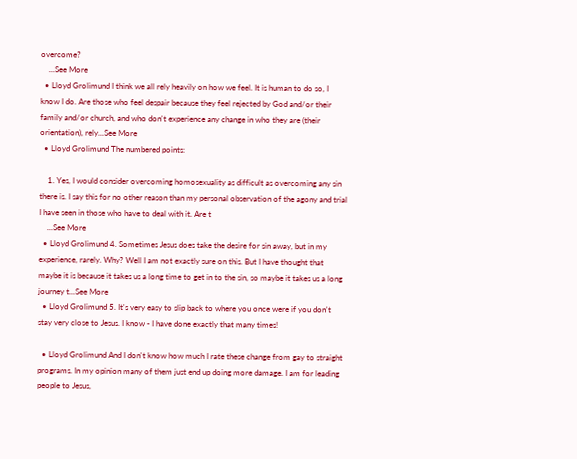overcome?
    ...See More
  • Lloyd Grolimund I think we all rely heavily on how we feel. It is human to do so, I know I do. Are those who feel despair because they feel rejected by God and/or their family and/or church, and who don't experience any change in who they are (their orientation), rely...See More
  • Lloyd Grolimund The numbered points:

    1. Yes, I would consider overcoming homosexuality as difficult as overcoming any sin there is. I say this for no other reason than my personal observation of the agony and trial I have seen in those who have to deal with it. Are t
    ...See More
  • Lloyd Grolimund 4. Sometimes Jesus does take the desire for sin away, but in my experience, rarely. Why? Well I am not exactly sure on this. But I have thought that maybe it is because it takes us a long time to get in to the sin, so maybe it takes us a long journey t...See More
  • Lloyd Grolimund 5. It's very easy to slip back to where you once were if you don't stay very close to Jesus. I know - I have done exactly that many times!

  • Lloyd Grolimund And I don't know how much I rate these change from gay to straight programs. In my opinion many of them just end up doing more damage. I am for leading people to Jesus,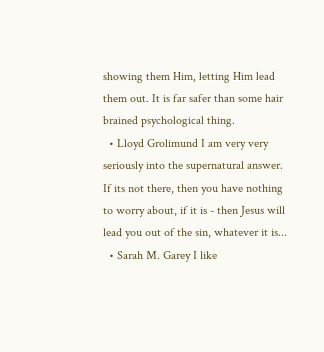showing them Him, letting Him lead them out. It is far safer than some hair brained psychological thing.
  • Lloyd Grolimund I am very very seriously into the supernatural answer. If its not there, then you have nothing to worry about, if it is - then Jesus will lead you out of the sin, whatever it is...
  • Sarah M. Garey I like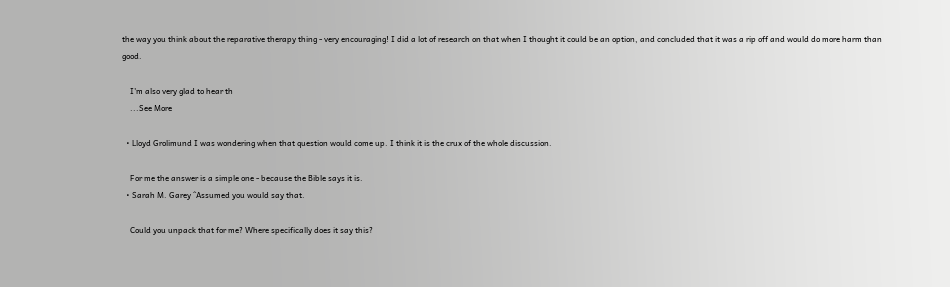the way you think about the reparative therapy thing - very encouraging! I did a lot of research on that when I thought it could be an option, and concluded that it was a rip off and would do more harm than good.

    I'm also very glad to hear th
    ...See More

  • Lloyd Grolimund I was wondering when that question would come up. I think it is the crux of the whole discussion.

    For me the answer is a simple one - because the Bible says it is.
  • Sarah M. Garey ^Assumed you would say that.

    Could you unpack that for me? Where specifically does it say this?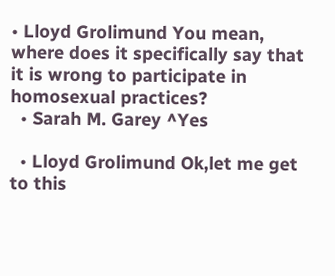• Lloyd Grolimund You mean, where does it specifically say that it is wrong to participate in homosexual practices?
  • Sarah M. Garey ^Yes

  • Lloyd Grolimund Ok,let me get to this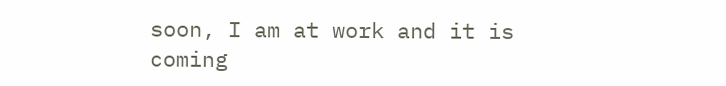soon, I am at work and it is coming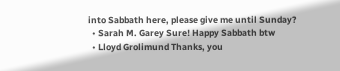into Sabbath here, please give me until Sunday?
  • Sarah M. Garey Sure! Happy Sabbath btw
  • Lloyd Grolimund Thanks, you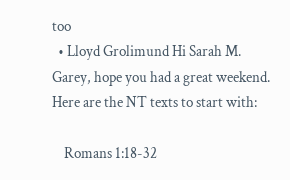too
  • Lloyd Grolimund Hi Sarah M. Garey, hope you had a great weekend. Here are the NT texts to start with:

    Romans 1:18-32